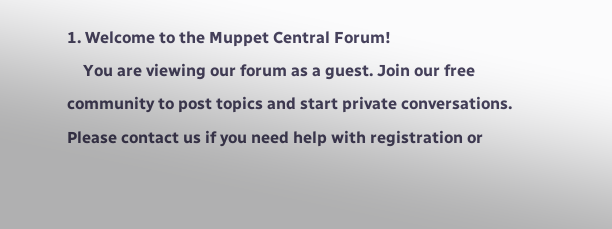1. Welcome to the Muppet Central Forum!
    You are viewing our forum as a guest. Join our free community to post topics and start private conversations. Please contact us if you need help with registration or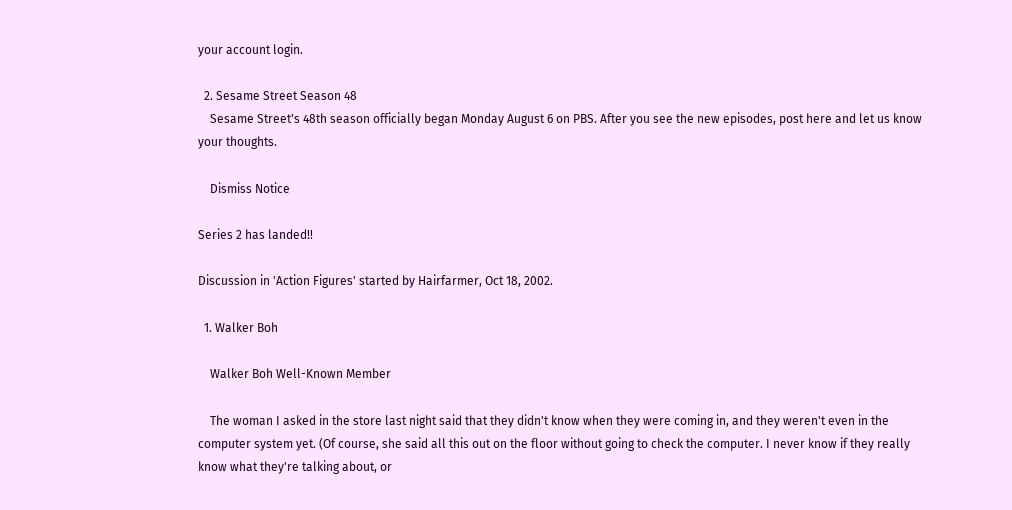your account login.

  2. Sesame Street Season 48
    Sesame Street's 48th season officially began Monday August 6 on PBS. After you see the new episodes, post here and let us know your thoughts.

    Dismiss Notice

Series 2 has landed!!

Discussion in 'Action Figures' started by Hairfarmer, Oct 18, 2002.

  1. Walker Boh

    Walker Boh Well-Known Member

    The woman I asked in the store last night said that they didn't know when they were coming in, and they weren't even in the computer system yet. (Of course, she said all this out on the floor without going to check the computer. I never know if they really know what they're talking about, or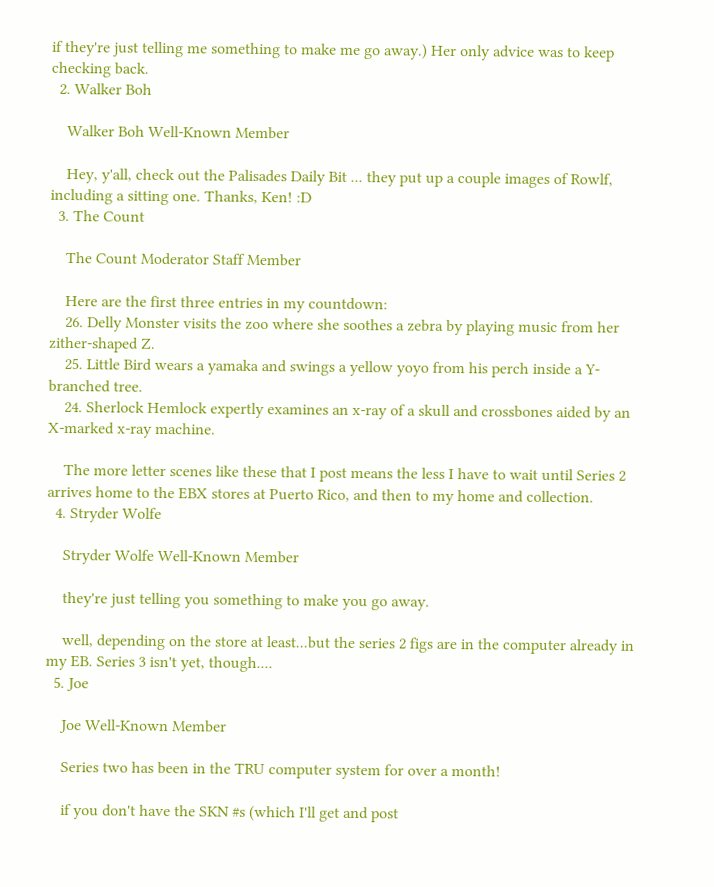if they're just telling me something to make me go away.) Her only advice was to keep checking back.
  2. Walker Boh

    Walker Boh Well-Known Member

    Hey, y'all, check out the Palisades Daily Bit ... they put up a couple images of Rowlf, including a sitting one. Thanks, Ken! :D
  3. The Count

    The Count Moderator Staff Member

    Here are the first three entries in my countdown:
    26. Delly Monster visits the zoo where she soothes a zebra by playing music from her zither-shaped Z.
    25. Little Bird wears a yamaka and swings a yellow yoyo from his perch inside a Y-branched tree.
    24. Sherlock Hemlock expertly examines an x-ray of a skull and crossbones aided by an X-marked x-ray machine.

    The more letter scenes like these that I post means the less I have to wait until Series 2 arrives home to the EBX stores at Puerto Rico, and then to my home and collection.
  4. Stryder Wolfe

    Stryder Wolfe Well-Known Member

    they're just telling you something to make you go away.

    well, depending on the store at least...but the series 2 figs are in the computer already in my EB. Series 3 isn't yet, though....
  5. Joe

    Joe Well-Known Member

    Series two has been in the TRU computer system for over a month!

    if you don't have the SKN #s (which I'll get and post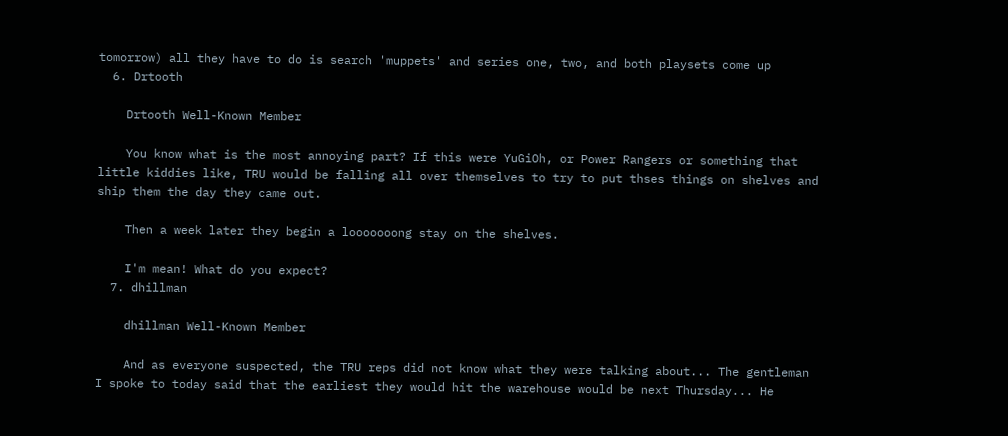tomorrow) all they have to do is search 'muppets' and series one, two, and both playsets come up
  6. Drtooth

    Drtooth Well-Known Member

    You know what is the most annoying part? If this were YuGiOh, or Power Rangers or something that little kiddies like, TRU would be falling all over themselves to try to put thses things on shelves and ship them the day they came out.

    Then a week later they begin a looooooong stay on the shelves.

    I'm mean! What do you expect?
  7. dhillman

    dhillman Well-Known Member

    And as everyone suspected, the TRU reps did not know what they were talking about... The gentleman I spoke to today said that the earliest they would hit the warehouse would be next Thursday... He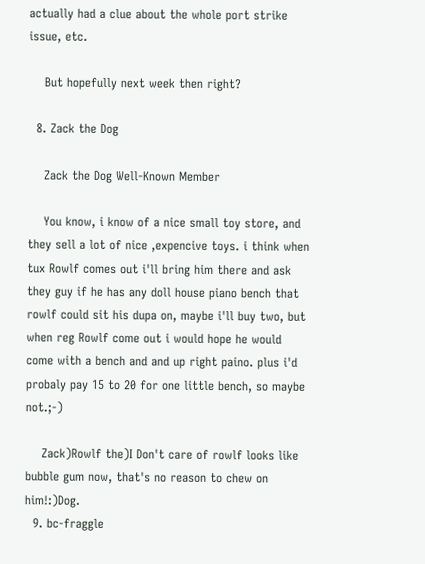actually had a clue about the whole port strike issue, etc.

    But hopefully next week then right?

  8. Zack the Dog

    Zack the Dog Well-Known Member

    You know, i know of a nice small toy store, and they sell a lot of nice ,expencive toys. i think when tux Rowlf comes out i'll bring him there and ask they guy if he has any doll house piano bench that rowlf could sit his dupa on, maybe i'll buy two, but when reg Rowlf come out i would hope he would come with a bench and and up right paino. plus i'd probaly pay 15 to 20 for one little bench, so maybe not.;-)

    Zack)Rowlf the)I Don't care of rowlf looks like bubble gum now, that's no reason to chew on him!:)Dog.
  9. bc-fraggle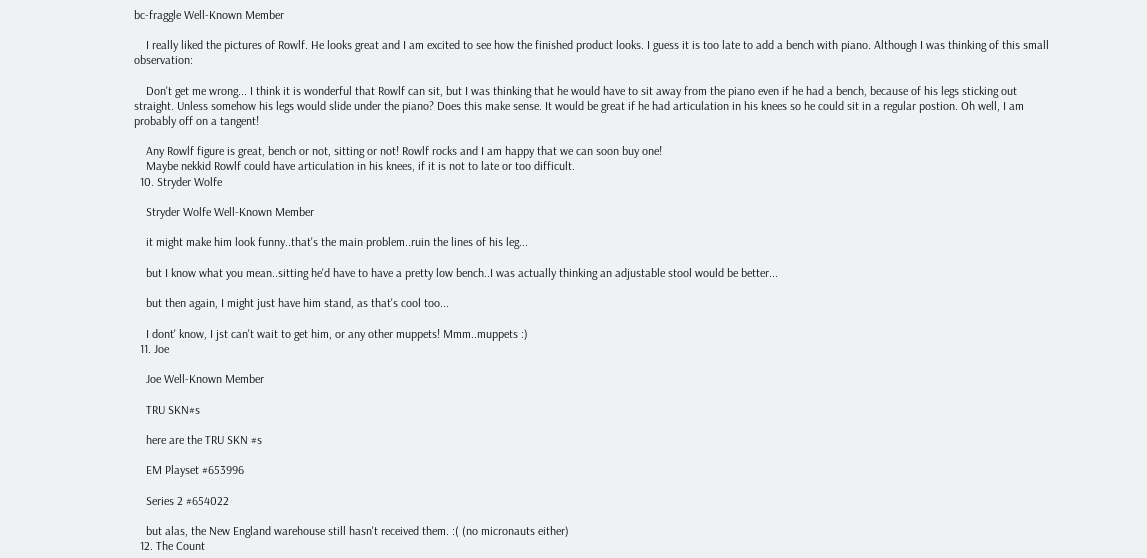bc-fraggle Well-Known Member

    I really liked the pictures of Rowlf. He looks great and I am excited to see how the finished product looks. I guess it is too late to add a bench with piano. Although I was thinking of this small observation:

    Don't get me wrong... I think it is wonderful that Rowlf can sit, but I was thinking that he would have to sit away from the piano even if he had a bench, because of his legs sticking out straight. Unless somehow his legs would slide under the piano? Does this make sense. It would be great if he had articulation in his knees so he could sit in a regular postion. Oh well, I am probably off on a tangent!

    Any Rowlf figure is great, bench or not, sitting or not! Rowlf rocks and I am happy that we can soon buy one!
    Maybe nekkid Rowlf could have articulation in his knees, if it is not to late or too difficult.
  10. Stryder Wolfe

    Stryder Wolfe Well-Known Member

    it might make him look funny..that's the main problem..ruin the lines of his leg...

    but I know what you mean..sitting he'd have to have a pretty low bench..I was actually thinking an adjustable stool would be better...

    but then again, I might just have him stand, as that's cool too...

    I dont' know, I jst can't wait to get him, or any other muppets! Mmm..muppets :)
  11. Joe

    Joe Well-Known Member

    TRU SKN#s

    here are the TRU SKN #s

    EM Playset #653996

    Series 2 #654022

    but alas, the New England warehouse still hasn't received them. :( (no micronauts either)
  12. The Count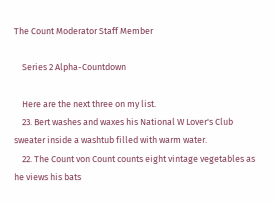The Count Moderator Staff Member

    Series 2 Alpha-Countdown

    Here are the next three on my list.
    23. Bert washes and waxes his National W Lover's Club sweater inside a washtub filled with warm water.
    22. The Count von Count counts eight vintage vegetables as he views his bats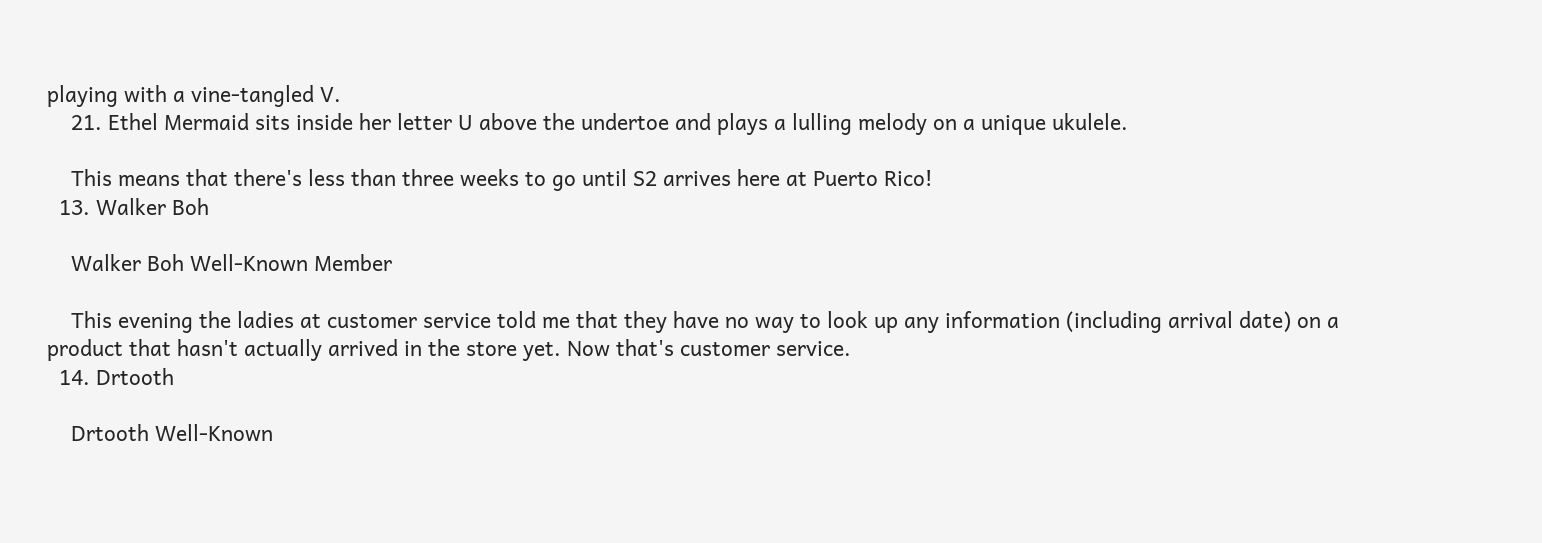playing with a vine-tangled V.
    21. Ethel Mermaid sits inside her letter U above the undertoe and plays a lulling melody on a unique ukulele.

    This means that there's less than three weeks to go until S2 arrives here at Puerto Rico!
  13. Walker Boh

    Walker Boh Well-Known Member

    This evening the ladies at customer service told me that they have no way to look up any information (including arrival date) on a product that hasn't actually arrived in the store yet. Now that's customer service.
  14. Drtooth

    Drtooth Well-Known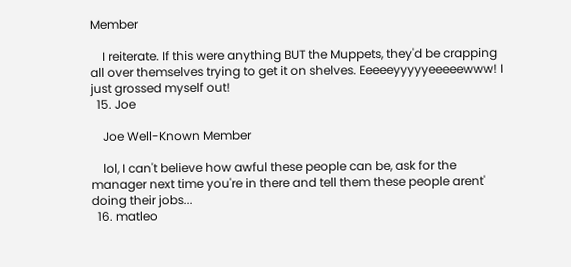Member

    I reiterate. If this were anything BUT the Muppets, they'd be crapping all over themselves trying to get it on shelves. Eeeeeyyyyyeeeeewww! I just grossed myself out!
  15. Joe

    Joe Well-Known Member

    lol, I can't believe how awful these people can be, ask for the manager next time you're in there and tell them these people arent' doing their jobs...
  16. matleo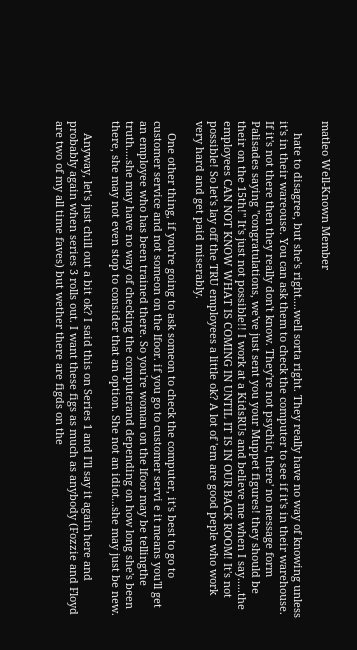matleo Well-Known Member

    hate to disagree, but she's right....well sorta right. They really have no way of knowing unless it's in their wareouse. You can ask them to check the computer to see if it's in their warehouse. If it's not there then they really don't know. They're not psychic, there' no message form Palisades saying "congratulations, we've just sent you your Muppet figures! they should be their on the 15th!" It's just not possible!! I work at a KidsRUs and believe me when I say.....the employees CAN NOT KNOW WHAT IS COMING IN UNTIL IT IS IN OUR BACK ROOM! It's not possible! So let's lay off the TRU employees a little ok? A lot of 'em are good peple who work very hard and get paid miserably.

    One other thing, if you're going to ask someon to check the computer, it's best to go to customer service and not someon on the lfoor. if you go to customer servi e it means you'll get an employee who has been trained there. So you're woman on the lfoor may be tellingthe truth....she may have no way of checking the computerand depending on how long she's been there, she may not even stop to consider that an option. She not an idiot...she may just be new.

    Anyway, let's just chill out a bit ok? I said this on Series 1 and I'll say it again here and probably again when series 3 rolls out. I want these figs as much as anybody (Fozzie and Floyd are two of my all time faves) but wether there are figds on the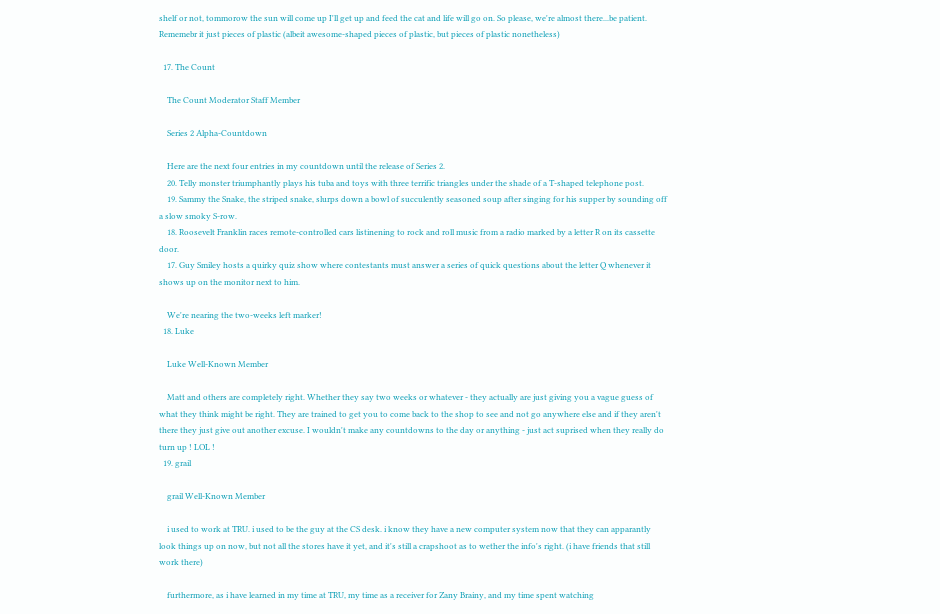shelf or not, tommorow the sun will come up I'll get up and feed the cat and life will go on. So please, we're almost there...be patient. Rememebr it just pieces of plastic (albeit awesome-shaped pieces of plastic, but pieces of plastic nonetheless)

  17. The Count

    The Count Moderator Staff Member

    Series 2 Alpha-Countdown

    Here are the next four entries in my countdown until the release of Series 2.
    20. Telly monster triumphantly plays his tuba and toys with three terrific triangles under the shade of a T-shaped telephone post.
    19. Sammy the Snake, the striped snake, slurps down a bowl of succulently seasoned soup after singing for his supper by sounding off a slow smoky S-row.
    18. Roosevelt Franklin races remote-controlled cars listinening to rock and roll music from a radio marked by a letter R on its cassette door.
    17. Guy Smiley hosts a quirky quiz show where contestants must answer a series of quick questions about the letter Q whenever it shows up on the monitor next to him.

    We're nearing the two-weeks left marker!
  18. Luke

    Luke Well-Known Member

    Matt and others are completely right. Whether they say two weeks or whatever - they actually are just giving you a vague guess of what they think might be right. They are trained to get you to come back to the shop to see and not go anywhere else and if they aren't there they just give out another excuse. I wouldn't make any countdowns to the day or anything - just act suprised when they really do turn up ! LOL !
  19. grail

    grail Well-Known Member

    i used to work at TRU. i used to be the guy at the CS desk. i know they have a new computer system now that they can apparantly look things up on now, but not all the stores have it yet, and it's still a crapshoot as to wether the info's right. (i have friends that still work there)

    furthermore, as i have learned in my time at TRU, my time as a receiver for Zany Brainy, and my time spent watching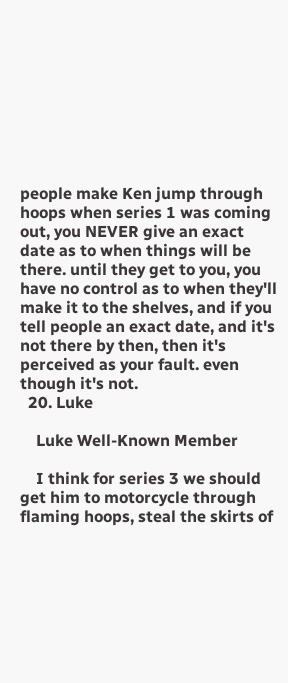people make Ken jump through hoops when series 1 was coming out, you NEVER give an exact date as to when things will be there. until they get to you, you have no control as to when they'll make it to the shelves, and if you tell people an exact date, and it's not there by then, then it's perceived as your fault. even though it's not.
  20. Luke

    Luke Well-Known Member

    I think for series 3 we should get him to motorcycle through flaming hoops, steal the skirts of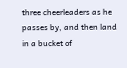three cheerleaders as he passes by, and then land in a bucket of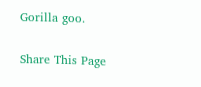Gorilla goo.

Share This Page